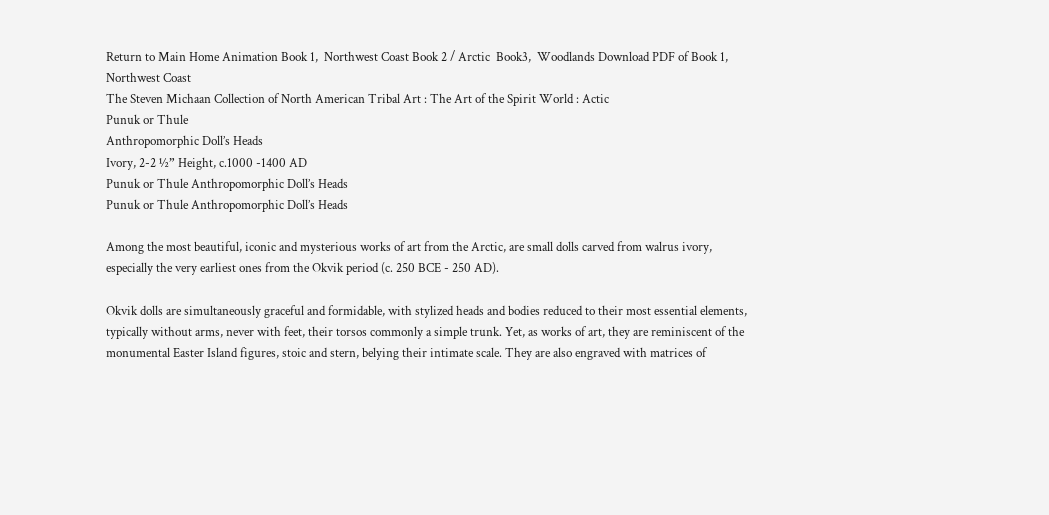Return to Main Home Animation Book 1,  Northwest Coast Book 2 / Arctic  Book3,  Woodlands Download PDF of Book 1, Northwest Coast
The Steven Michaan Collection of North American Tribal Art : The Art of the Spirit World : Actic
Punuk or Thule
Anthropomorphic Doll’s Heads
Ivory, 2-2 ½” Height, c.1000 -1400 AD
Punuk or Thule Anthropomorphic Doll’s Heads
Punuk or Thule Anthropomorphic Doll’s Heads

Among the most beautiful, iconic and mysterious works of art from the Arctic, are small dolls carved from walrus ivory, especially the very earliest ones from the Okvik period (c. 250 BCE - 250 AD).

Okvik dolls are simultaneously graceful and formidable, with stylized heads and bodies reduced to their most essential elements, typically without arms, never with feet, their torsos commonly a simple trunk. Yet, as works of art, they are reminiscent of the monumental Easter Island figures, stoic and stern, belying their intimate scale. They are also engraved with matrices of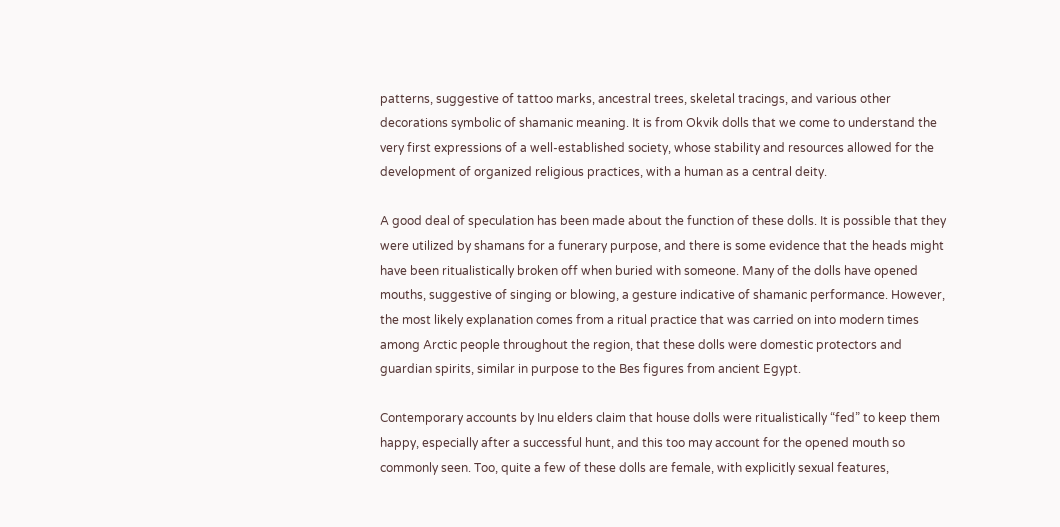patterns, suggestive of tattoo marks, ancestral trees, skeletal tracings, and various other decorations symbolic of shamanic meaning. It is from Okvik dolls that we come to understand the very first expressions of a well-established society, whose stability and resources allowed for the development of organized religious practices, with a human as a central deity.

A good deal of speculation has been made about the function of these dolls. It is possible that they were utilized by shamans for a funerary purpose, and there is some evidence that the heads might have been ritualistically broken off when buried with someone. Many of the dolls have opened mouths, suggestive of singing or blowing, a gesture indicative of shamanic performance. However, the most likely explanation comes from a ritual practice that was carried on into modern times among Arctic people throughout the region, that these dolls were domestic protectors and guardian spirits, similar in purpose to the Bes figures from ancient Egypt.

Contemporary accounts by Inu elders claim that house dolls were ritualistically “fed” to keep them happy, especially after a successful hunt, and this too may account for the opened mouth so commonly seen. Too, quite a few of these dolls are female, with explicitly sexual features,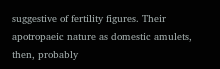suggestive of fertility figures. Their apotropaeic nature as domestic amulets, then, probably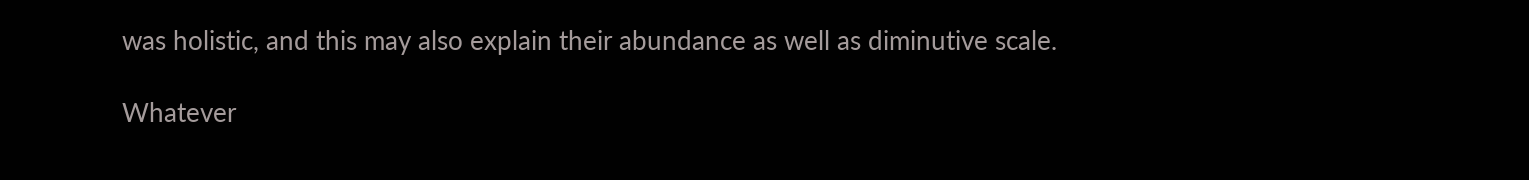was holistic, and this may also explain their abundance as well as diminutive scale.

Whatever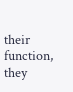their function, they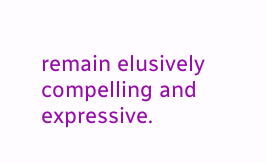remain elusively compelling and expressive.